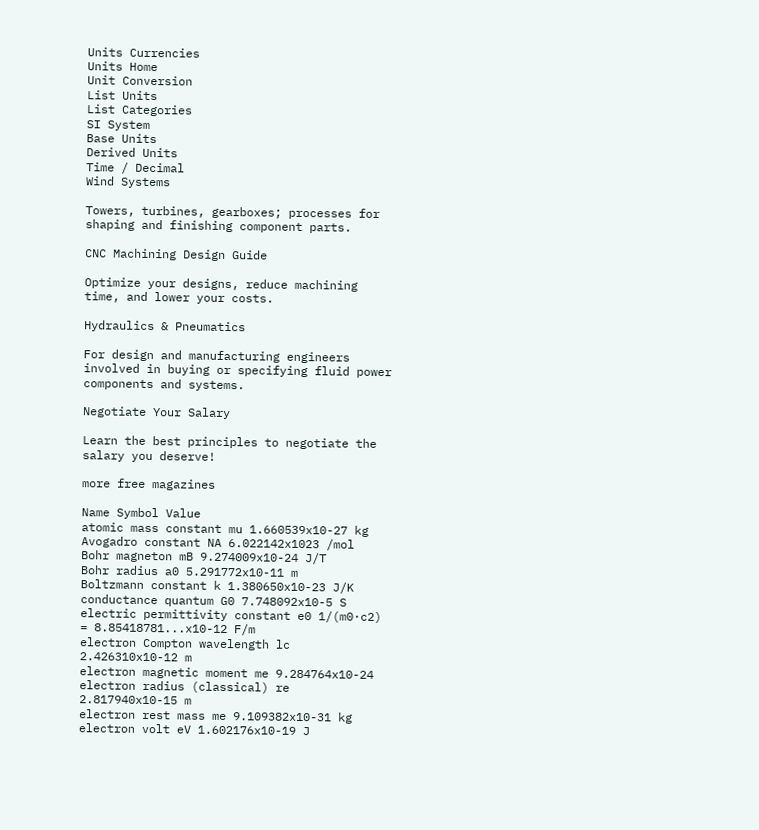Units Currencies
Units Home
Unit Conversion
List Units
List Categories
SI System
Base Units
Derived Units
Time / Decimal
Wind Systems

Towers, turbines, gearboxes; processes for shaping and finishing component parts.

CNC Machining Design Guide

Optimize your designs, reduce machining time, and lower your costs.

Hydraulics & Pneumatics

For design and manufacturing engineers involved in buying or specifying fluid power components and systems.

Negotiate Your Salary

Learn the best principles to negotiate the salary you deserve!

more free magazines

Name Symbol Value
atomic mass constant mu 1.660539x10-27 kg
Avogadro constant NA 6.022142x1023 /mol
Bohr magneton mB 9.274009x10-24 J/T
Bohr radius a0 5.291772x10-11 m
Boltzmann constant k 1.380650x10-23 J/K
conductance quantum G0 7.748092x10-5 S
electric permittivity constant e0 1/(m0·c2) = 8.85418781...x10-12 F/m
electron Compton wavelength lc 2.426310x10-12 m
electron magnetic moment me 9.284764x10-24
electron radius (classical) re 2.817940x10-15 m
electron rest mass me 9.109382x10-31 kg
electron volt eV 1.602176x10-19 J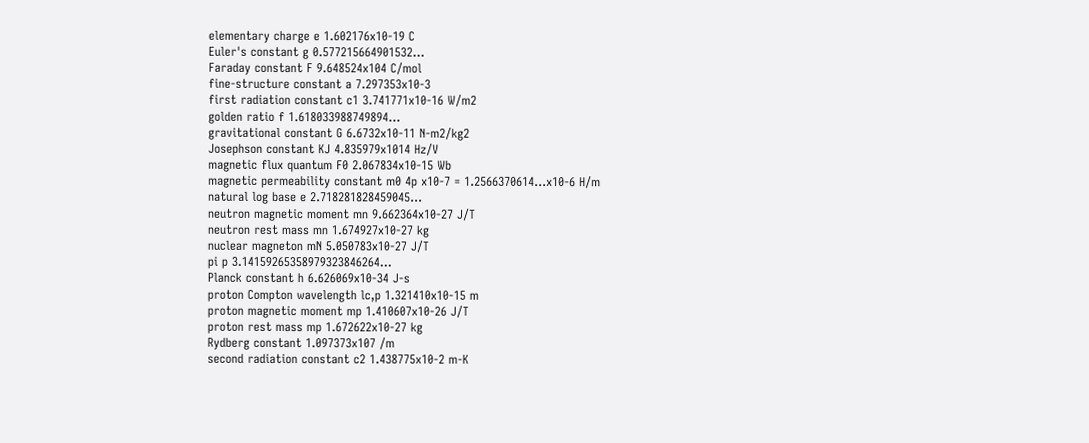elementary charge e 1.602176x10-19 C
Euler's constant g 0.577215664901532...
Faraday constant F 9.648524x104 C/mol
fine-structure constant a 7.297353x10-3
first radiation constant c1 3.741771x10-16 W/m2
golden ratio f 1.618033988749894...
gravitational constant G 6.6732x10-11 N-m2/kg2
Josephson constant KJ 4.835979x1014 Hz/V
magnetic flux quantum F0 2.067834x10-15 Wb
magnetic permeability constant m0 4p x10-7 = 1.2566370614...x10-6 H/m
natural log base e 2.718281828459045...
neutron magnetic moment mn 9.662364x10-27 J/T
neutron rest mass mn 1.674927x10-27 kg
nuclear magneton mN 5.050783x10-27 J/T
pi p 3.14159265358979323846264...
Planck constant h 6.626069x10-34 J-s
proton Compton wavelength lc,p 1.321410x10-15 m
proton magnetic moment mp 1.410607x10-26 J/T
proton rest mass mp 1.672622x10-27 kg
Rydberg constant 1.097373x107 /m
second radiation constant c2 1.438775x10-2 m-K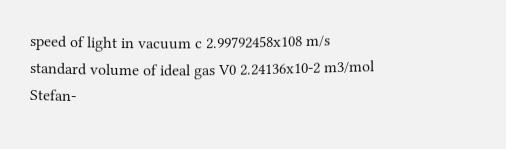speed of light in vacuum c 2.99792458x108 m/s
standard volume of ideal gas V0 2.24136x10-2 m3/mol
Stefan-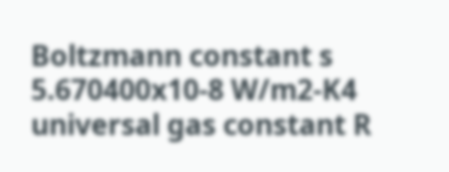Boltzmann constant s 5.670400x10-8 W/m2-K4
universal gas constant R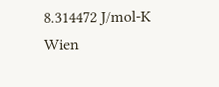8.314472 J/mol-K
Wien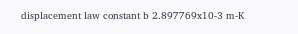displacement law constant b 2.897769x10-3 m-K